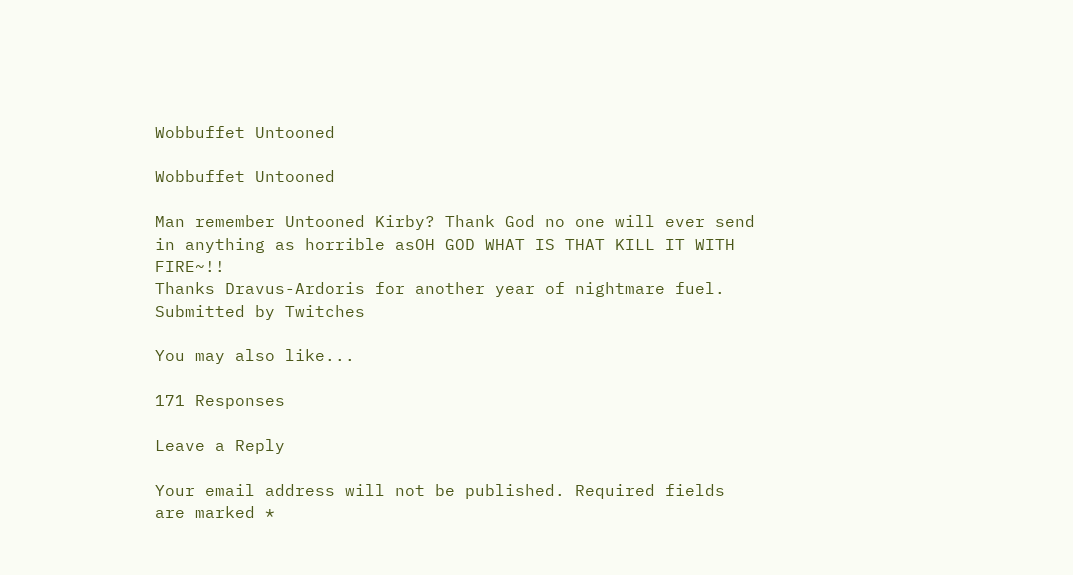Wobbuffet Untooned

Wobbuffet Untooned

Man remember Untooned Kirby? Thank God no one will ever send in anything as horrible asOH GOD WHAT IS THAT KILL IT WITH FIRE~!!
Thanks Dravus-Ardoris for another year of nightmare fuel. Submitted by Twitches

You may also like...

171 Responses

Leave a Reply

Your email address will not be published. Required fields are marked *